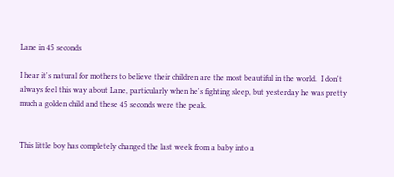Lane in 45 seconds

I hear it's natural for mothers to believe their children are the most beautiful in the world.  I don't always feel this way about Lane, particularly when he's fighting sleep, but yesterday he was pretty much a golden child and these 45 seconds were the peak.


This little boy has completely changed the last week from a baby into a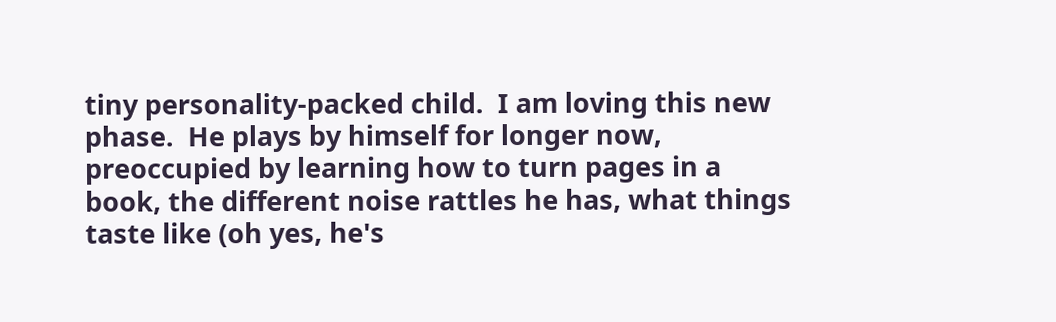tiny personality-packed child.  I am loving this new phase.  He plays by himself for longer now, preoccupied by learning how to turn pages in a book, the different noise rattles he has, what things taste like (oh yes, he's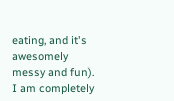eating, and it's awesomely messy and fun).  I am completely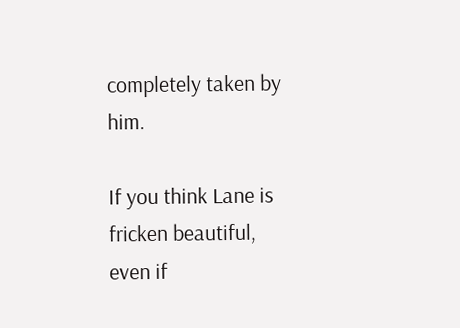completely taken by him.

If you think Lane is fricken beautiful, even if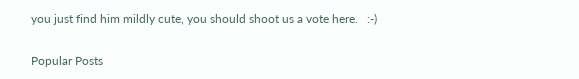you just find him mildly cute, you should shoot us a vote here.   :-)


Popular Posts